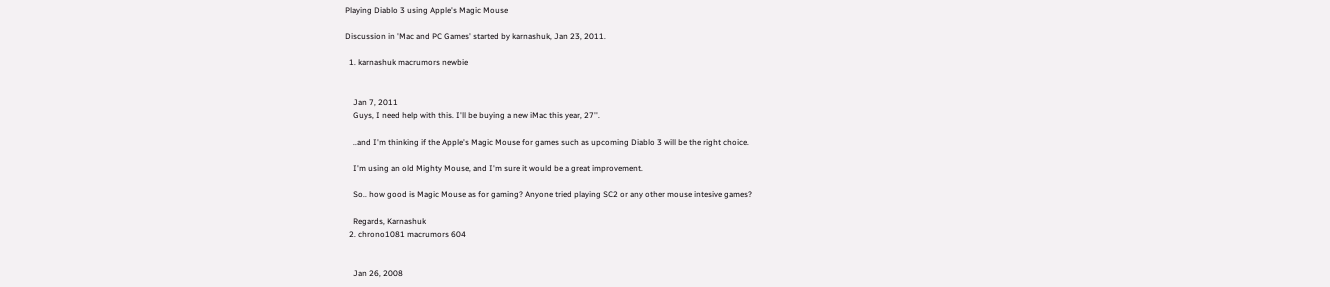Playing Diablo 3 using Apple's Magic Mouse

Discussion in 'Mac and PC Games' started by karnashuk, Jan 23, 2011.

  1. karnashuk macrumors newbie


    Jan 7, 2011
    Guys, I need help with this. I'll be buying a new iMac this year, 27''.

    ..and I'm thinking if the Apple's Magic Mouse for games such as upcoming Diablo 3 will be the right choice.

    I'm using an old Mighty Mouse, and I'm sure it would be a great improvement.

    So.. how good is Magic Mouse as for gaming? Anyone tried playing SC2 or any other mouse intesive games?

    Regards, Karnashuk
  2. chrono1081 macrumors 604


    Jan 26, 2008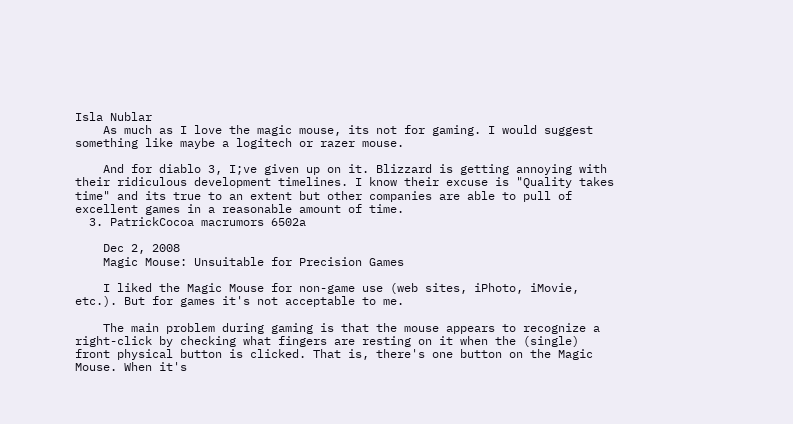Isla Nublar
    As much as I love the magic mouse, its not for gaming. I would suggest something like maybe a logitech or razer mouse.

    And for diablo 3, I;ve given up on it. Blizzard is getting annoying with their ridiculous development timelines. I know their excuse is "Quality takes time" and its true to an extent but other companies are able to pull of excellent games in a reasonable amount of time.
  3. PatrickCocoa macrumors 6502a

    Dec 2, 2008
    Magic Mouse: Unsuitable for Precision Games

    I liked the Magic Mouse for non-game use (web sites, iPhoto, iMovie, etc.). But for games it's not acceptable to me.

    The main problem during gaming is that the mouse appears to recognize a right-click by checking what fingers are resting on it when the (single) front physical button is clicked. That is, there's one button on the Magic Mouse. When it's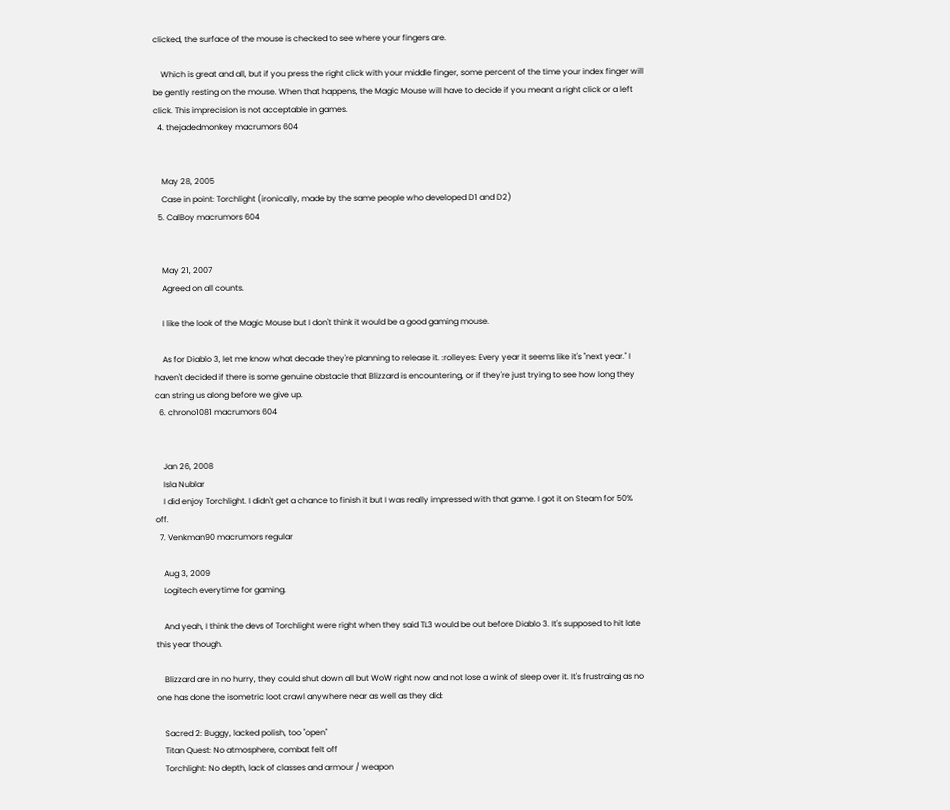clicked, the surface of the mouse is checked to see where your fingers are.

    Which is great and all, but if you press the right click with your middle finger, some percent of the time your index finger will be gently resting on the mouse. When that happens, the Magic Mouse will have to decide if you meant a right click or a left click. This imprecision is not acceptable in games.
  4. thejadedmonkey macrumors 604


    May 28, 2005
    Case in point: Torchlight (ironically, made by the same people who developed D1 and D2)
  5. CalBoy macrumors 604


    May 21, 2007
    Agreed on all counts.

    I like the look of the Magic Mouse but I don't think it would be a good gaming mouse.

    As for Diablo 3, let me know what decade they're planning to release it. :rolleyes: Every year it seems like it's "next year." I haven't decided if there is some genuine obstacle that Blizzard is encountering, or if they're just trying to see how long they can string us along before we give up.
  6. chrono1081 macrumors 604


    Jan 26, 2008
    Isla Nublar
    I did enjoy Torchlight. I didn't get a chance to finish it but I was really impressed with that game. I got it on Steam for 50% off.
  7. Venkman90 macrumors regular

    Aug 3, 2009
    Logitech everytime for gaming.

    And yeah, I think the devs of Torchlight were right when they said TL3 would be out before Diablo 3. It's supposed to hit late this year though.

    Blizzard are in no hurry, they could shut down all but WoW right now and not lose a wink of sleep over it. It's frustraing as no one has done the isometric loot crawl anywhere near as well as they did:

    Sacred 2: Buggy, lacked polish, too "open"
    Titan Quest: No atmosphere, combat felt off
    Torchlight: No depth, lack of classes and armour / weapon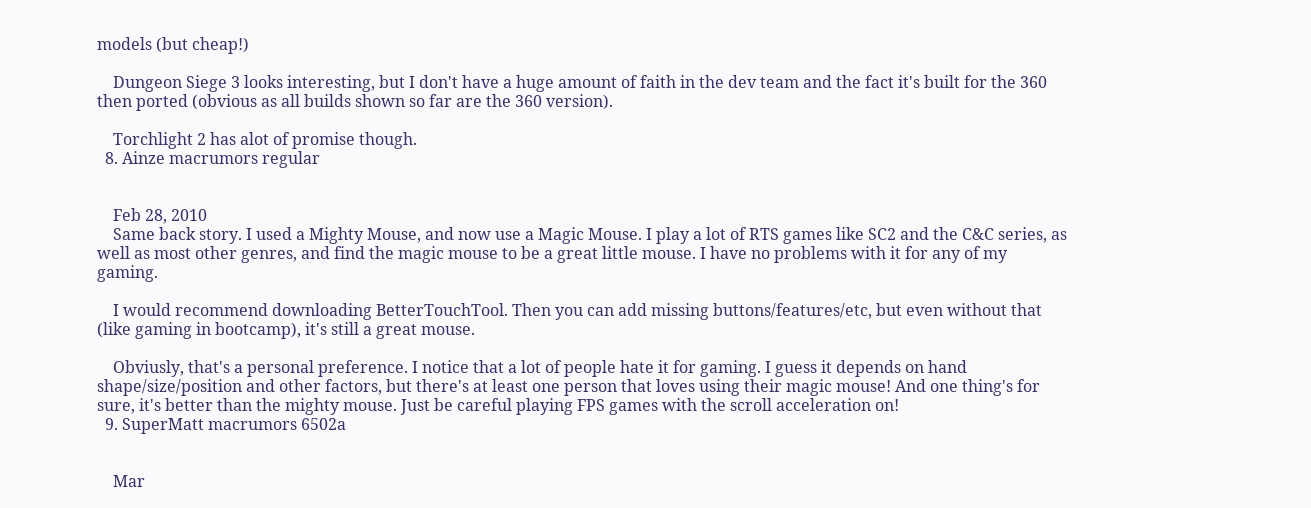models (but cheap!)

    Dungeon Siege 3 looks interesting, but I don't have a huge amount of faith in the dev team and the fact it's built for the 360 then ported (obvious as all builds shown so far are the 360 version).

    Torchlight 2 has alot of promise though.
  8. Ainze macrumors regular


    Feb 28, 2010
    Same back story. I used a Mighty Mouse, and now use a Magic Mouse. I play a lot of RTS games like SC2 and the C&C series, as well as most other genres, and find the magic mouse to be a great little mouse. I have no problems with it for any of my gaming.

    I would recommend downloading BetterTouchTool. Then you can add missing buttons/features/etc, but even without that (like gaming in bootcamp), it's still a great mouse.

    Obviusly, that's a personal preference. I notice that a lot of people hate it for gaming. I guess it depends on hand shape/size/position and other factors, but there's at least one person that loves using their magic mouse! And one thing's for sure, it's better than the mighty mouse. Just be careful playing FPS games with the scroll acceleration on!
  9. SuperMatt macrumors 6502a


    Mar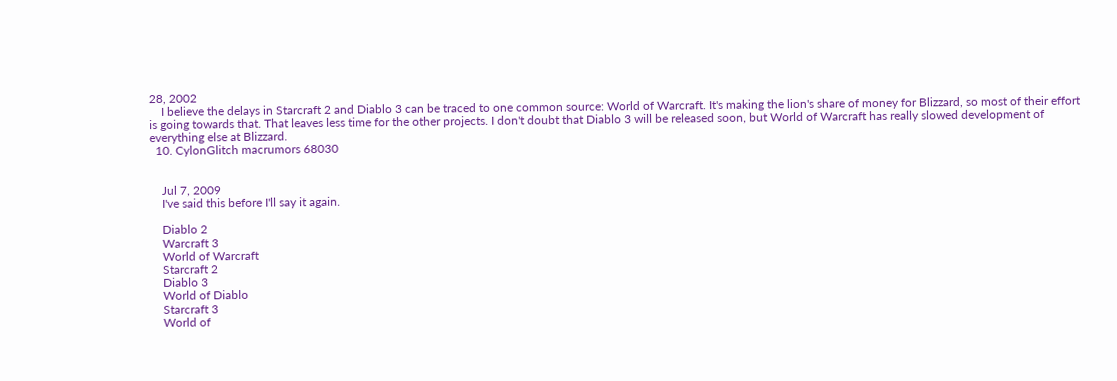28, 2002
    I believe the delays in Starcraft 2 and Diablo 3 can be traced to one common source: World of Warcraft. It's making the lion's share of money for Blizzard, so most of their effort is going towards that. That leaves less time for the other projects. I don't doubt that Diablo 3 will be released soon, but World of Warcraft has really slowed development of everything else at Blizzard.
  10. CylonGlitch macrumors 68030


    Jul 7, 2009
    I've said this before I'll say it again.

    Diablo 2
    Warcraft 3
    World of Warcraft
    Starcraft 2
    Diablo 3
    World of Diablo
    Starcraft 3
    World of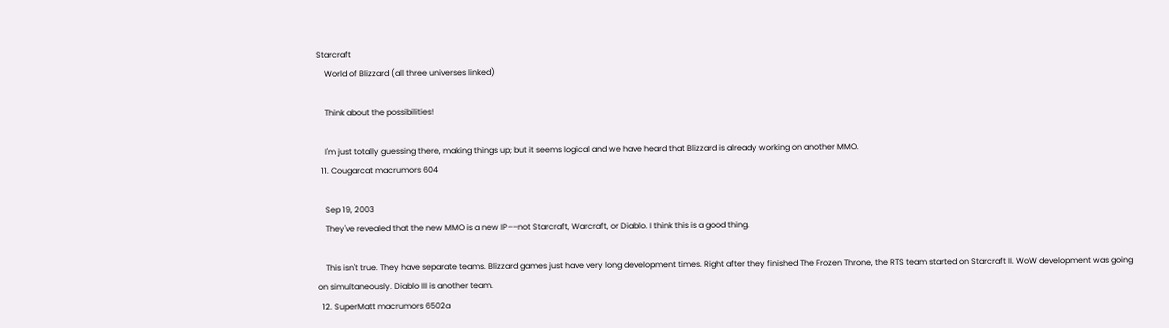Starcraft
    World of Blizzard (all three universes linked)

    Think about the possibilities!

    I'm just totally guessing there, making things up; but it seems logical and we have heard that Blizzard is already working on another MMO.
  11. Cougarcat macrumors 604

    Sep 19, 2003
    They've revealed that the new MMO is a new IP––not Starcraft, Warcraft, or Diablo. I think this is a good thing.

    This isn't true. They have separate teams. Blizzard games just have very long development times. Right after they finished The Frozen Throne, the RTS team started on Starcraft II. WoW development was going on simultaneously. Diablo III is another team.
  12. SuperMatt macrumors 6502a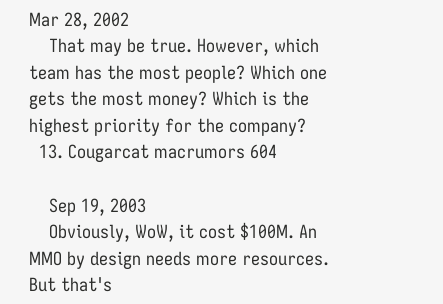Mar 28, 2002
    That may be true. However, which team has the most people? Which one gets the most money? Which is the highest priority for the company?
  13. Cougarcat macrumors 604

    Sep 19, 2003
    Obviously, WoW, it cost $100M. An MMO by design needs more resources. But that's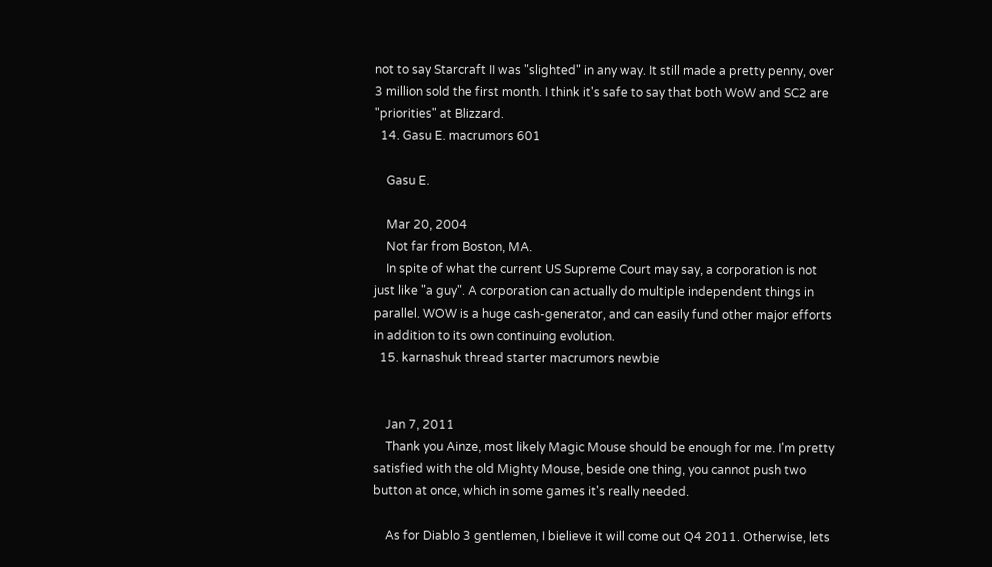not to say Starcraft II was "slighted" in any way. It still made a pretty penny, over 3 million sold the first month. I think it's safe to say that both WoW and SC2 are "priorities" at Blizzard.
  14. Gasu E. macrumors 601

    Gasu E.

    Mar 20, 2004
    Not far from Boston, MA.
    In spite of what the current US Supreme Court may say, a corporation is not just like "a guy". A corporation can actually do multiple independent things in parallel. WOW is a huge cash-generator, and can easily fund other major efforts in addition to its own continuing evolution.
  15. karnashuk thread starter macrumors newbie


    Jan 7, 2011
    Thank you Ainze, most likely Magic Mouse should be enough for me. I'm pretty satisfied with the old Mighty Mouse, beside one thing, you cannot push two button at once, which in some games it's really needed.

    As for Diablo 3 gentlemen, I bielieve it will come out Q4 2011. Otherwise, lets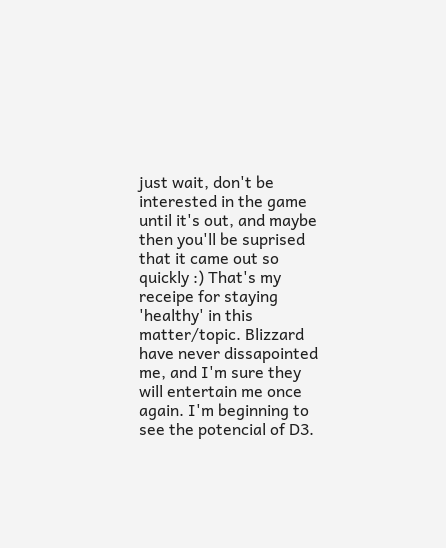just wait, don't be interested in the game until it's out, and maybe then you'll be suprised that it came out so quickly :) That's my receipe for staying 'healthy' in this matter/topic. Blizzard have never dissapointed me, and I'm sure they will entertain me once again. I'm beginning to see the potencial of D3.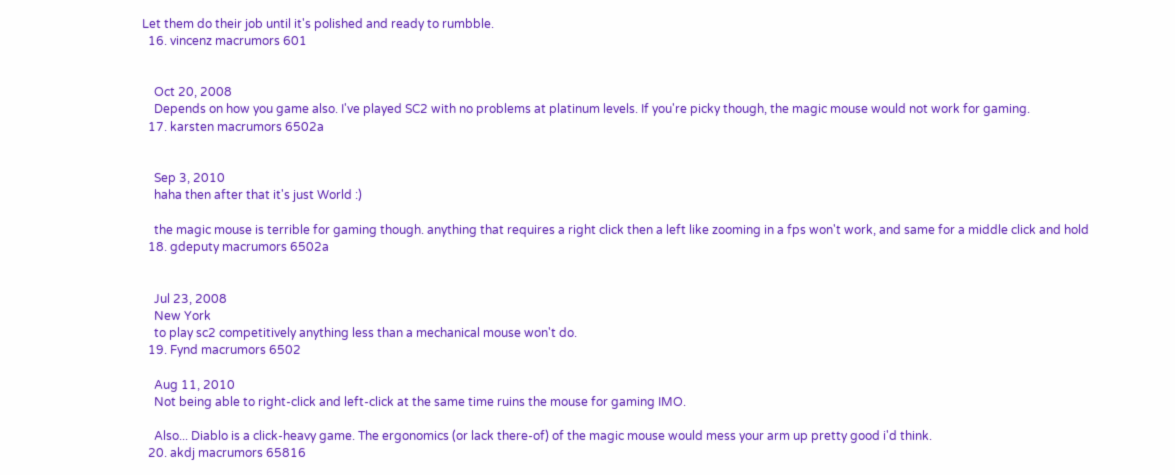Let them do their job until it's polished and ready to rumbble.
  16. vincenz macrumors 601


    Oct 20, 2008
    Depends on how you game also. I've played SC2 with no problems at platinum levels. If you're picky though, the magic mouse would not work for gaming.
  17. karsten macrumors 6502a


    Sep 3, 2010
    haha then after that it's just World :)

    the magic mouse is terrible for gaming though. anything that requires a right click then a left like zooming in a fps won't work, and same for a middle click and hold
  18. gdeputy macrumors 6502a


    Jul 23, 2008
    New York
    to play sc2 competitively anything less than a mechanical mouse won't do.
  19. Fynd macrumors 6502

    Aug 11, 2010
    Not being able to right-click and left-click at the same time ruins the mouse for gaming IMO.

    Also... Diablo is a click-heavy game. The ergonomics (or lack there-of) of the magic mouse would mess your arm up pretty good i'd think.
  20. akdj macrumors 65816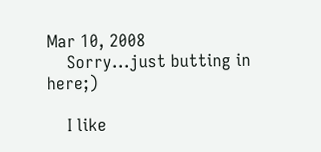Mar 10, 2008
    Sorry...just butting in here;)

    I like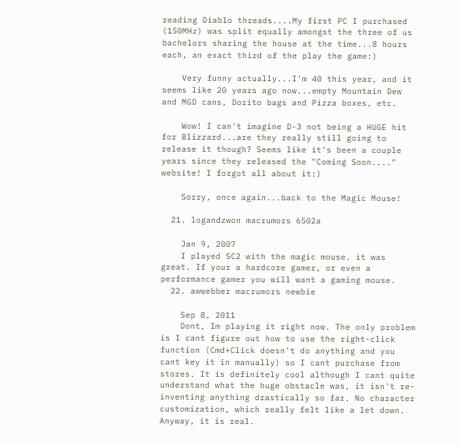reading Diablo threads....My first PC I purchased (150MHz) was split equally amongst the three of us bachelors sharing the house at the time...8 hours each, an exact third of the play the game:)

    Very funny actually...I'm 40 this year, and it seems like 20 years ago now...empty Mountain Dew and MGD cans, Dorito bags and Pizza boxes, etc.

    Wow! I can't imagine D-3 not being a HUGE hit for Blizzard...are they really still going to release it though? Seems like it's been a couple years since they released the "Coming Soon...." website! I forgot all about it:)

    Sorry, once again...back to the Magic Mouse!

  21. logandzwon macrumors 6502a

    Jan 9, 2007
    I played SC2 with the magic mouse. it was great. If your a hardcore gamer, or even a performance gamer you will want a gaming mouse.
  22. awwebber macrumors newbie

    Sep 8, 2011
    Dont, Im playing it right now. The only problem is I cant figure out how to use the right-click function (Cmd+Click doesn't do anything and you cant key it in manually) so I cant purchase from stores. It is definitely cool although I cant quite understand what the huge obstacle was, it isn't re-inventing anything drastically so far. No character customization, which really felt like a let down. Anyway, it is real.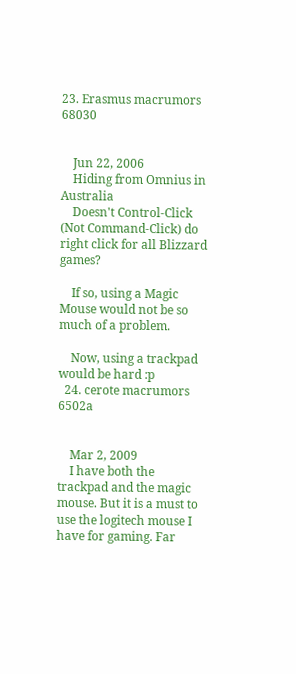23. Erasmus macrumors 68030


    Jun 22, 2006
    Hiding from Omnius in Australia
    Doesn't Control-Click (Not Command-Click) do right click for all Blizzard games?

    If so, using a Magic Mouse would not be so much of a problem.

    Now, using a trackpad would be hard :p
  24. cerote macrumors 6502a


    Mar 2, 2009
    I have both the trackpad and the magic mouse. But it is a must to use the logitech mouse I have for gaming. Far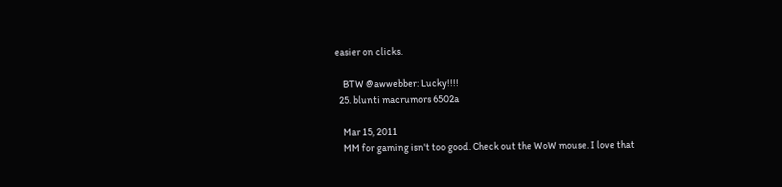easier on clicks.

    BTW @awwebber: Lucky!!!!
  25. blunti macrumors 6502a

    Mar 15, 2011
    MM for gaming isn't too good. Check out the WoW mouse. I love that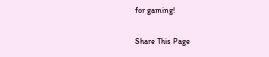for gaming!

Share This Page